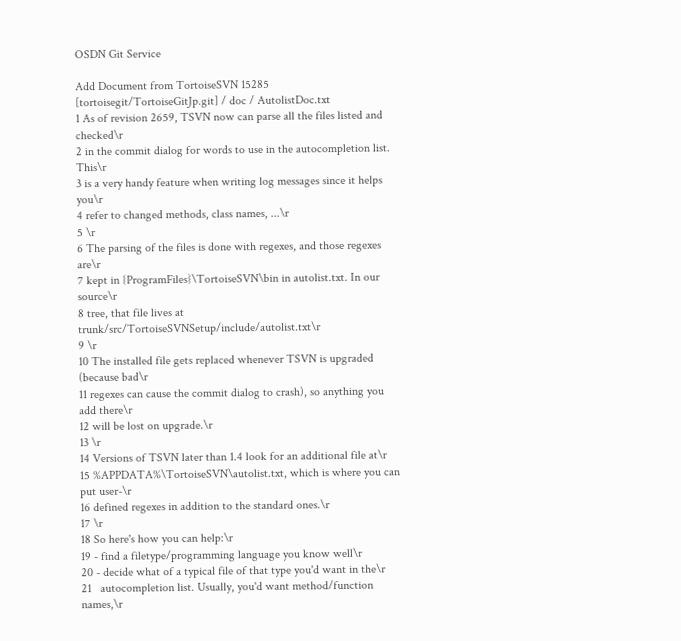OSDN Git Service

Add Document from TortoiseSVN 15285
[tortoisegit/TortoiseGitJp.git] / doc / AutolistDoc.txt
1 As of revision 2659, TSVN now can parse all the files listed and checked\r
2 in the commit dialog for words to use in the autocompletion list. This\r
3 is a very handy feature when writing log messages since it helps you\r
4 refer to changed methods, class names, ...\r
5 \r
6 The parsing of the files is done with regexes, and those regexes are\r
7 kept in {ProgramFiles}\TortoiseSVN\bin in autolist.txt. In our source\r
8 tree, that file lives at trunk/src/TortoiseSVNSetup/include/autolist.txt\r
9 \r
10 The installed file gets replaced whenever TSVN is upgraded (because bad\r
11 regexes can cause the commit dialog to crash), so anything you add there\r
12 will be lost on upgrade.\r
13 \r
14 Versions of TSVN later than 1.4 look for an additional file at\r
15 %APPDATA%\TortoiseSVN\autolist.txt, which is where you can put user-\r
16 defined regexes in addition to the standard ones.\r
17 \r
18 So here's how you can help:\r
19 - find a filetype/programming language you know well\r
20 - decide what of a typical file of that type you'd want in the\r
21   autocompletion list. Usually, you'd want method/function names,\r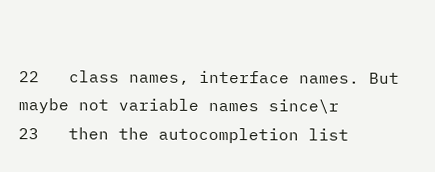22   class names, interface names. But maybe not variable names since\r
23   then the autocompletion list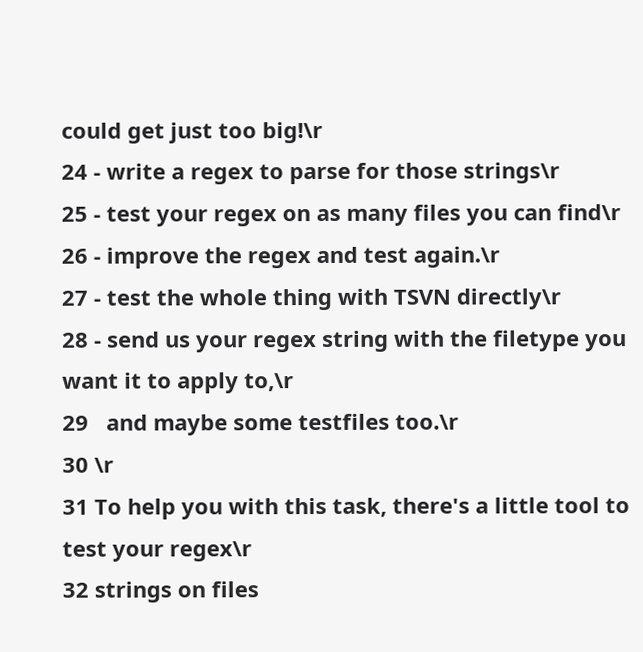could get just too big!\r
24 - write a regex to parse for those strings\r
25 - test your regex on as many files you can find\r
26 - improve the regex and test again.\r
27 - test the whole thing with TSVN directly\r
28 - send us your regex string with the filetype you want it to apply to,\r
29   and maybe some testfiles too.\r
30 \r
31 To help you with this task, there's a little tool to test your regex\r
32 strings on files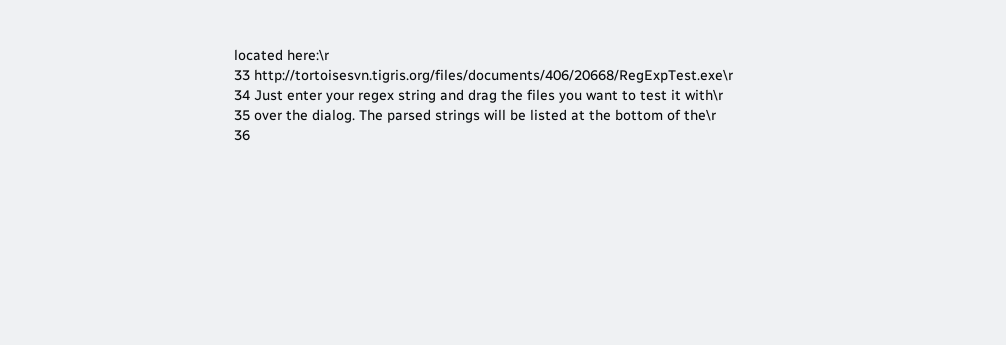located here:\r
33 http://tortoisesvn.tigris.org/files/documents/406/20668/RegExpTest.exe\r
34 Just enter your regex string and drag the files you want to test it with\r
35 over the dialog. The parsed strings will be listed at the bottom of the\r
36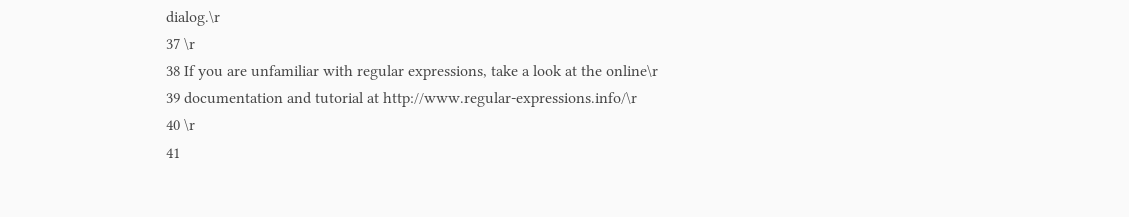dialog.\r
37 \r
38 If you are unfamiliar with regular expressions, take a look at the online\r
39 documentation and tutorial at http://www.regular-expressions.info/\r
40 \r
41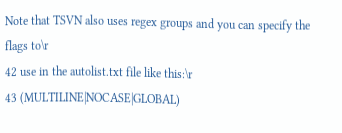Note that TSVN also uses regex groups and you can specify the flags to\r
42 use in the autolist.txt file like this:\r
43 (MULTILINE|NOCASE|GLOBAL)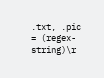.txt, .pic = (regex-string)\r